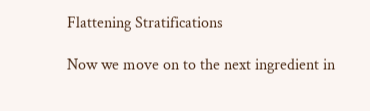Flattening Stratifications

Now we move on to the next ingredient in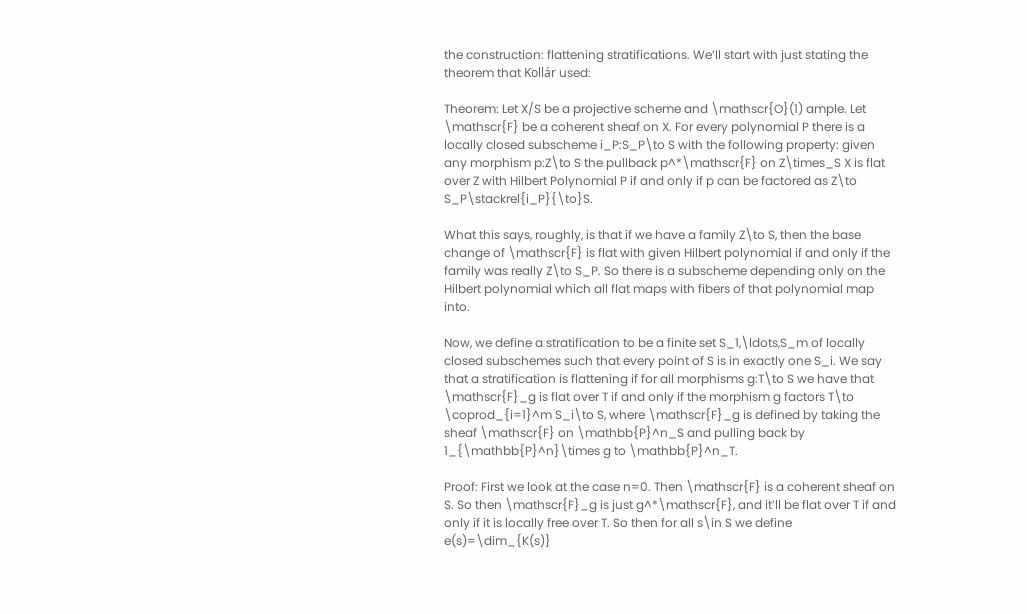the construction: flattening stratifications. We’ll start with just stating the theorem that Kollár used:

Theorem: Let X/S be a projective scheme and \mathscr{O}(1) ample. Let \mathscr{F} be a coherent sheaf on X. For every polynomial P there is a locally closed subscheme i_P:S_P\to S with the following property: given any morphism p:Z\to S the pullback p^*\mathscr{F} on Z\times_S X is flat over Z with Hilbert Polynomial P if and only if p can be factored as Z\to S_P\stackrel{i_P}{\to}S.

What this says, roughly, is that if we have a family Z\to S, then the base change of \mathscr{F} is flat with given Hilbert polynomial if and only if the family was really Z\to S_P. So there is a subscheme depending only on the Hilbert polynomial which all flat maps with fibers of that polynomial map into.

Now, we define a stratification to be a finite set S_1,\ldots,S_m of locally closed subschemes such that every point of S is in exactly one S_i. We say that a stratification is flattening if for all morphisms g:T\to S we have that \mathscr{F}_g is flat over T if and only if the morphism g factors T\to \coprod_{i=1}^m S_i\to S, where \mathscr{F}_g is defined by taking the sheaf \mathscr{F} on \mathbb{P}^n_S and pulling back by 1_{\mathbb{P}^n}\times g to \mathbb{P}^n_T.

Proof: First we look at the case n=0. Then \mathscr{F} is a coherent sheaf on S. So then \mathscr{F}_g is just g^*\mathscr{F}, and it’ll be flat over T if and only if it is locally free over T. So then for all s\in S we define e(s)=\dim_{K(s)}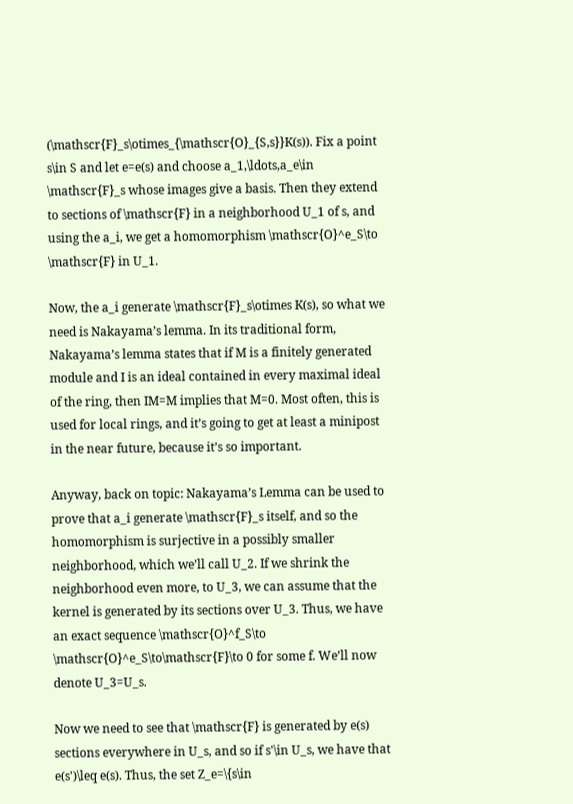(\mathscr{F}_s\otimes_{\mathscr{O}_{S,s}}K(s)). Fix a point s\in S and let e=e(s) and choose a_1,\ldots,a_e\in \mathscr{F}_s whose images give a basis. Then they extend to sections of \mathscr{F} in a neighborhood U_1 of s, and using the a_i, we get a homomorphism \mathscr{O}^e_S\to \mathscr{F} in U_1.

Now, the a_i generate \mathscr{F}_s\otimes K(s), so what we need is Nakayama’s lemma. In its traditional form, Nakayama’s lemma states that if M is a finitely generated module and I is an ideal contained in every maximal ideal of the ring, then IM=M implies that M=0. Most often, this is used for local rings, and it’s going to get at least a minipost in the near future, because it’s so important.

Anyway, back on topic: Nakayama’s Lemma can be used to prove that a_i generate \mathscr{F}_s itself, and so the homomorphism is surjective in a possibly smaller neighborhood, which we’ll call U_2. If we shrink the neighborhood even more, to U_3, we can assume that the kernel is generated by its sections over U_3. Thus, we have an exact sequence \mathscr{O}^f_S\to \mathscr{O}^e_S\to\mathscr{F}\to 0 for some f. We’ll now denote U_3=U_s.

Now we need to see that \mathscr{F} is generated by e(s) sections everywhere in U_s, and so if s'\in U_s, we have that e(s')\leq e(s). Thus, the set Z_e=\{s\in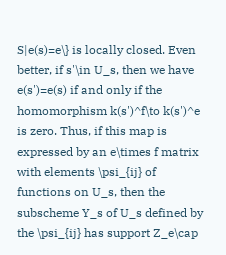S|e(s)=e\} is locally closed. Even better, if s'\in U_s, then we have e(s')=e(s) if and only if the homomorphism k(s')^f\to k(s')^e is zero. Thus, if this map is expressed by an e\times f matrix with elements \psi_{ij} of functions on U_s, then the subscheme Y_s of U_s defined by the \psi_{ij} has support Z_e\cap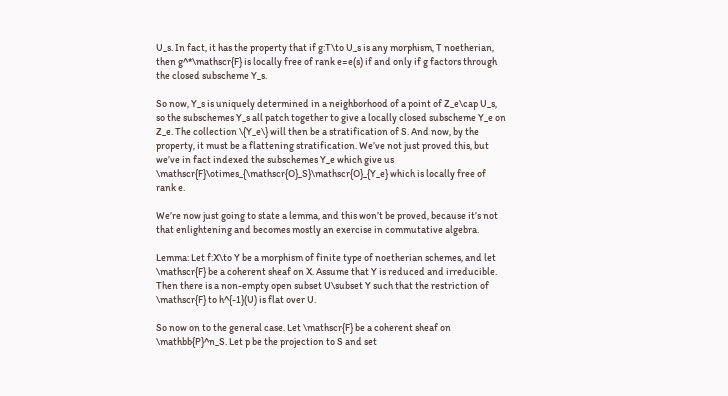U_s. In fact, it has the property that if g:T\to U_s is any morphism, T noetherian, then g^*\mathscr{F} is locally free of rank e=e(s) if and only if g factors through the closed subscheme Y_s.

So now, Y_s is uniquely determined in a neighborhood of a point of Z_e\cap U_s, so the subschemes Y_s all patch together to give a locally closed subscheme Y_e on Z_e. The collection \{Y_e\} will then be a stratification of S. And now, by the property, it must be a flattening stratification. We’ve not just proved this, but we’ve in fact indexed the subschemes Y_e which give us \mathscr{F}\otimes_{\mathscr{O}_S}\mathscr{O}_{Y_e} which is locally free of rank e.

We’re now just going to state a lemma, and this won’t be proved, because it’s not that enlightening and becomes mostly an exercise in commutative algebra.

Lemma: Let f:X\to Y be a morphism of finite type of noetherian schemes, and let \mathscr{F} be a coherent sheaf on X. Assume that Y is reduced and irreducible. Then there is a non-empty open subset U\subset Y such that the restriction of \mathscr{F} to h^{-1}(U) is flat over U.

So now on to the general case. Let \mathscr{F} be a coherent sheaf on \mathbb{P}^n_S. Let p be the projection to S and set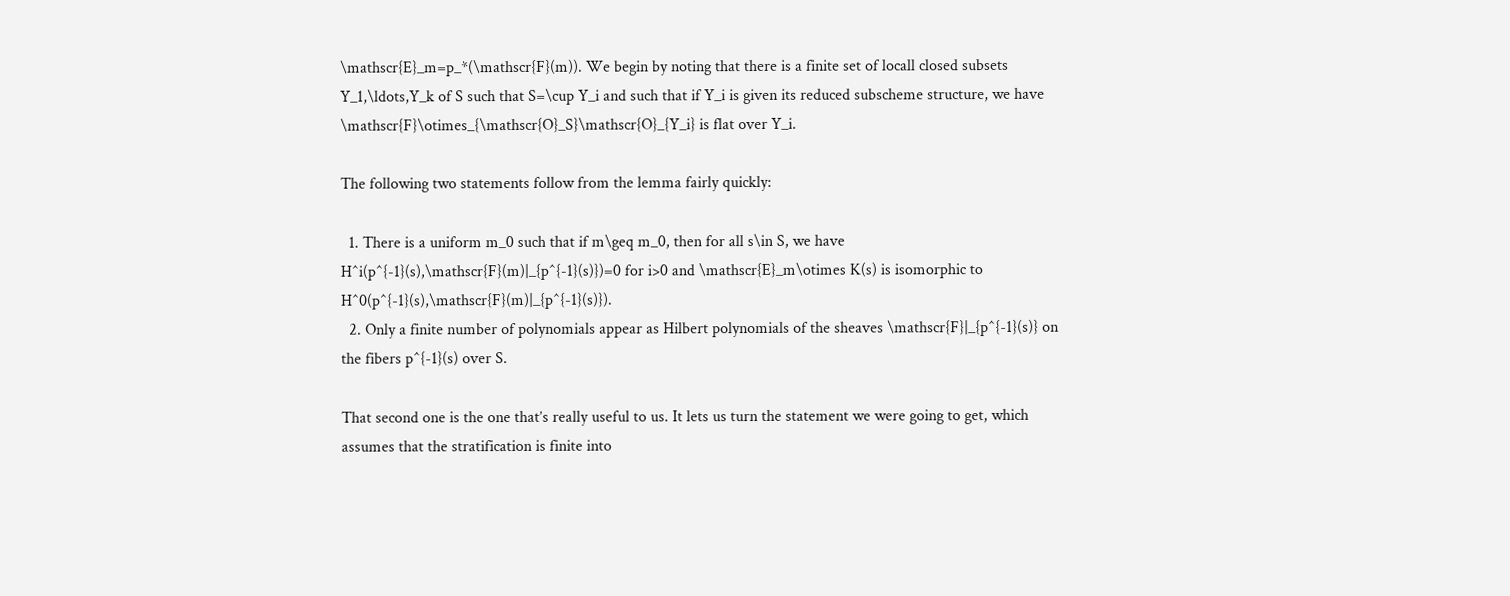\mathscr{E}_m=p_*(\mathscr{F}(m)). We begin by noting that there is a finite set of locall closed subsets Y_1,\ldots,Y_k of S such that S=\cup Y_i and such that if Y_i is given its reduced subscheme structure, we have \mathscr{F}\otimes_{\mathscr{O}_S}\mathscr{O}_{Y_i} is flat over Y_i.

The following two statements follow from the lemma fairly quickly:

  1. There is a uniform m_0 such that if m\geq m_0, then for all s\in S, we have H^i(p^{-1}(s),\mathscr{F}(m)|_{p^{-1}(s)})=0 for i>0 and \mathscr{E}_m\otimes K(s) is isomorphic to H^0(p^{-1}(s),\mathscr{F}(m)|_{p^{-1}(s)}).
  2. Only a finite number of polynomials appear as Hilbert polynomials of the sheaves \mathscr{F}|_{p^{-1}(s)} on the fibers p^{-1}(s) over S.

That second one is the one that’s really useful to us. It lets us turn the statement we were going to get, which assumes that the stratification is finite into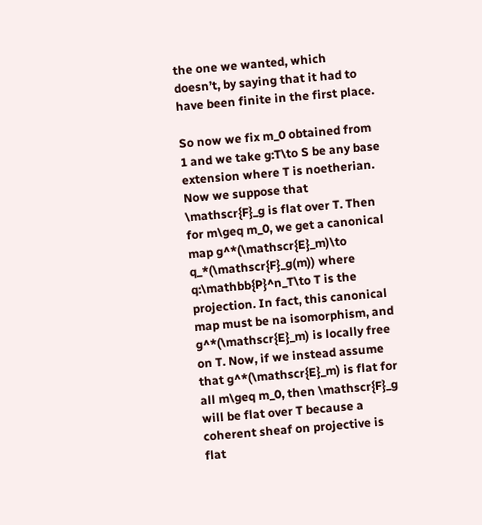the one we wanted, which doesn’t, by saying that it had to have been finite in the first place.

So now we fix m_0 obtained from 1 and we take g:T\to S be any base extension where T is noetherian. Now we suppose that \mathscr{F}_g is flat over T. Then for m\geq m_0, we get a canonical map g^*(\mathscr{E}_m)\to q_*(\mathscr{F}_g(m)) where q:\mathbb{P}^n_T\to T is the projection. In fact, this canonical map must be na isomorphism, and g^*(\mathscr{E}_m) is locally free on T. Now, if we instead assume that g^*(\mathscr{E}_m) is flat for all m\geq m_0, then \mathscr{F}_g will be flat over T because a coherent sheaf on projective is flat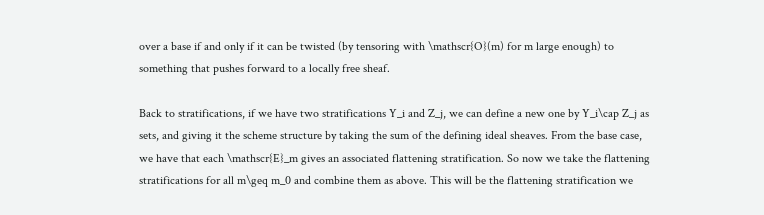over a base if and only if it can be twisted (by tensoring with \mathscr{O}(m) for m large enough) to something that pushes forward to a locally free sheaf.

Back to stratifications, if we have two stratifications Y_i and Z_j, we can define a new one by Y_i\cap Z_j as sets, and giving it the scheme structure by taking the sum of the defining ideal sheaves. From the base case, we have that each \mathscr{E}_m gives an associated flattening stratification. So now we take the flattening stratifications for all m\geq m_0 and combine them as above. This will be the flattening stratification we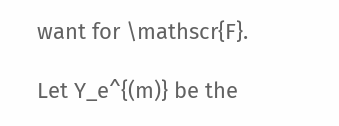want for \mathscr{F}.

Let Y_e^{(m)} be the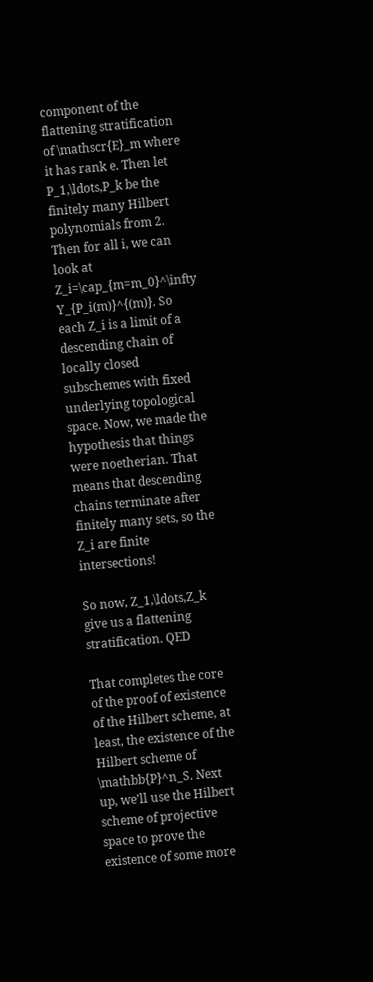component of the flattening stratification of \mathscr{E}_m where it has rank e. Then let P_1,\ldots,P_k be the finitely many Hilbert polynomials from 2. Then for all i, we can look at Z_i=\cap_{m=m_0}^\infty Y_{P_i(m)}^{(m)}. So each Z_i is a limit of a descending chain of locally closed subschemes with fixed underlying topological space. Now, we made the hypothesis that things were noetherian. That means that descending chains terminate after finitely many sets, so the Z_i are finite intersections!

So now, Z_1,\ldots,Z_k give us a flattening stratification. QED

That completes the core of the proof of existence of the Hilbert scheme, at least, the existence of the Hilbert scheme of \mathbb{P}^n_S. Next up, we’ll use the Hilbert scheme of projective space to prove the existence of some more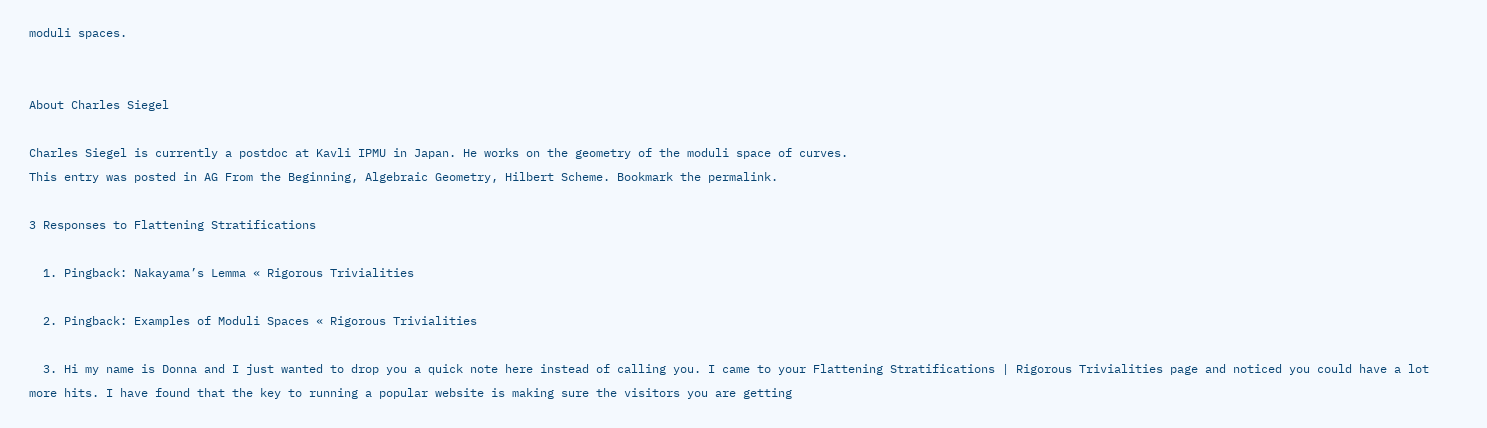moduli spaces.


About Charles Siegel

Charles Siegel is currently a postdoc at Kavli IPMU in Japan. He works on the geometry of the moduli space of curves.
This entry was posted in AG From the Beginning, Algebraic Geometry, Hilbert Scheme. Bookmark the permalink.

3 Responses to Flattening Stratifications

  1. Pingback: Nakayama’s Lemma « Rigorous Trivialities

  2. Pingback: Examples of Moduli Spaces « Rigorous Trivialities

  3. Hi my name is Donna and I just wanted to drop you a quick note here instead of calling you. I came to your Flattening Stratifications | Rigorous Trivialities page and noticed you could have a lot more hits. I have found that the key to running a popular website is making sure the visitors you are getting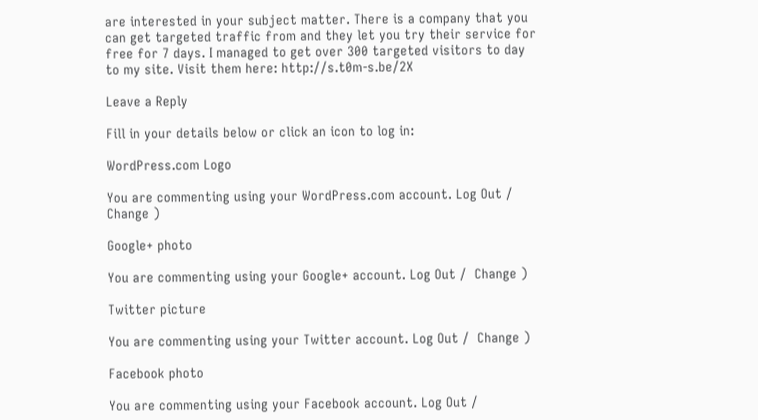are interested in your subject matter. There is a company that you can get targeted traffic from and they let you try their service for free for 7 days. I managed to get over 300 targeted visitors to day to my site. Visit them here: http://s.t0m-s.be/2X

Leave a Reply

Fill in your details below or click an icon to log in:

WordPress.com Logo

You are commenting using your WordPress.com account. Log Out /  Change )

Google+ photo

You are commenting using your Google+ account. Log Out /  Change )

Twitter picture

You are commenting using your Twitter account. Log Out /  Change )

Facebook photo

You are commenting using your Facebook account. Log Out /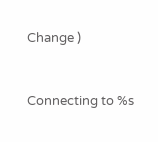Change )


Connecting to %s